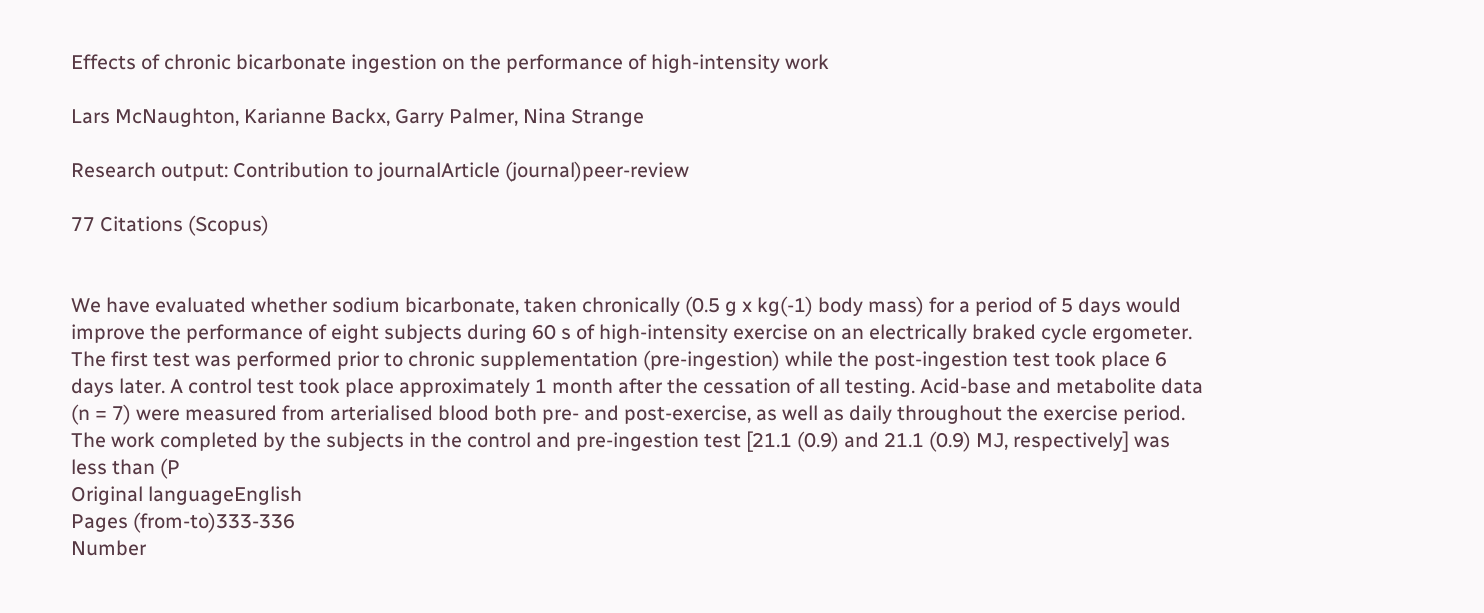Effects of chronic bicarbonate ingestion on the performance of high-intensity work

Lars McNaughton, Karianne Backx, Garry Palmer, Nina Strange

Research output: Contribution to journalArticle (journal)peer-review

77 Citations (Scopus)


We have evaluated whether sodium bicarbonate, taken chronically (0.5 g x kg(-1) body mass) for a period of 5 days would improve the performance of eight subjects during 60 s of high-intensity exercise on an electrically braked cycle ergometer. The first test was performed prior to chronic supplementation (pre-ingestion) while the post-ingestion test took place 6 days later. A control test took place approximately 1 month after the cessation of all testing. Acid-base and metabolite data (n = 7) were measured from arterialised blood both pre- and post-exercise, as well as daily throughout the exercise period. The work completed by the subjects in the control and pre-ingestion test [21.1 (0.9) and 21.1 (0.9) MJ, respectively] was less than (P
Original languageEnglish
Pages (from-to)333-336
Number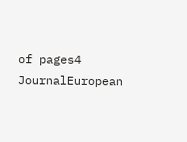of pages4
JournalEuropean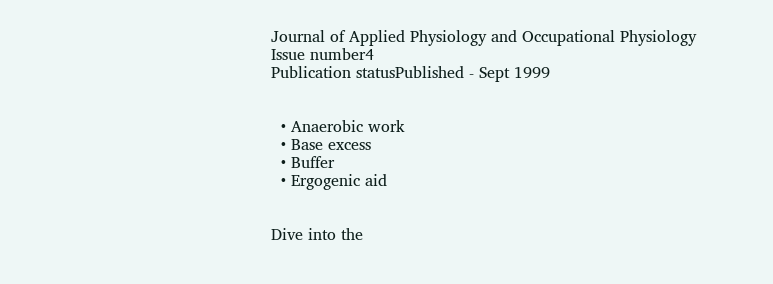Journal of Applied Physiology and Occupational Physiology
Issue number4
Publication statusPublished - Sept 1999


  • Anaerobic work
  • Base excess
  • Buffer
  • Ergogenic aid


Dive into the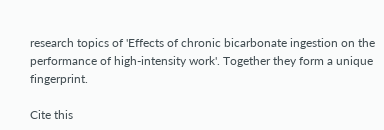research topics of 'Effects of chronic bicarbonate ingestion on the performance of high-intensity work'. Together they form a unique fingerprint.

Cite this